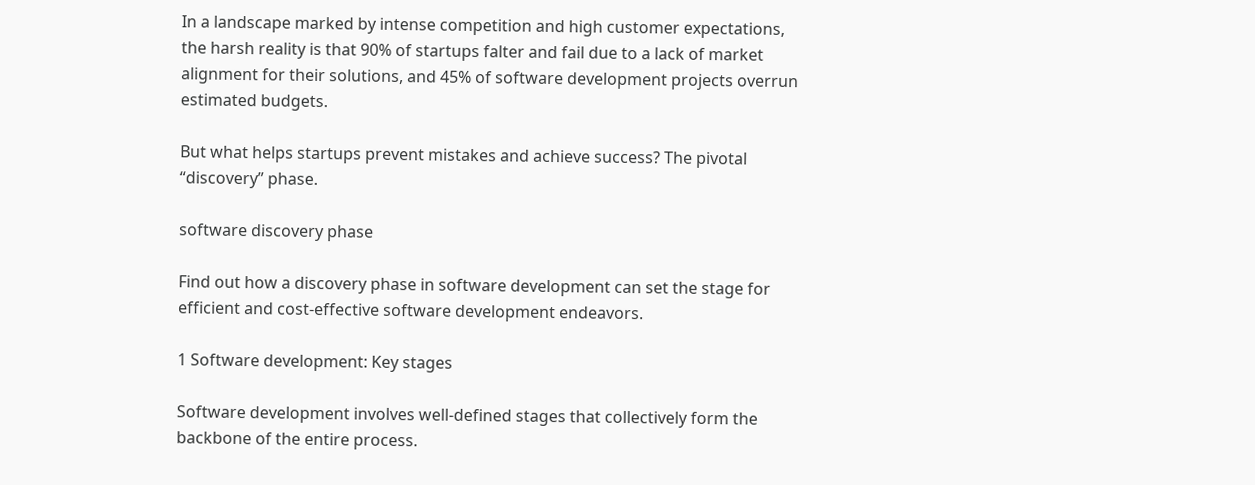In a landscape marked by intense competition and high customer expectations, the harsh reality is that 90% of startups falter and fail due to a lack of market alignment for their solutions, and 45% of software development projects overrun estimated budgets.

But what helps startups prevent mistakes and achieve success? The pivotal “discovery” phase.

software discovery phase

Find out how a discovery phase in software development can set the stage for efficient and cost-effective software development endeavors.

1 Software development: Key stages

Software development involves well-defined stages that collectively form the backbone of the entire process.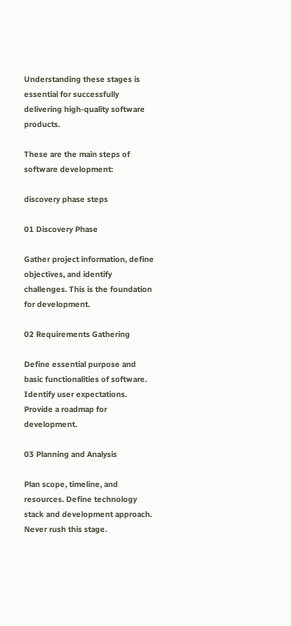Understanding these stages is essential for successfully delivering high-quality software products.

These are the main steps of software development:

discovery phase steps

01 Discovery Phase

Gather project information, define objectives, and identify challenges. This is the foundation for development.

02 Requirements Gathering

Define essential purpose and basic functionalities of software. Identify user expectations. Provide a roadmap for development.

03 Planning and Analysis

Plan scope, timeline, and resources. Define technology stack and development approach. Never rush this stage.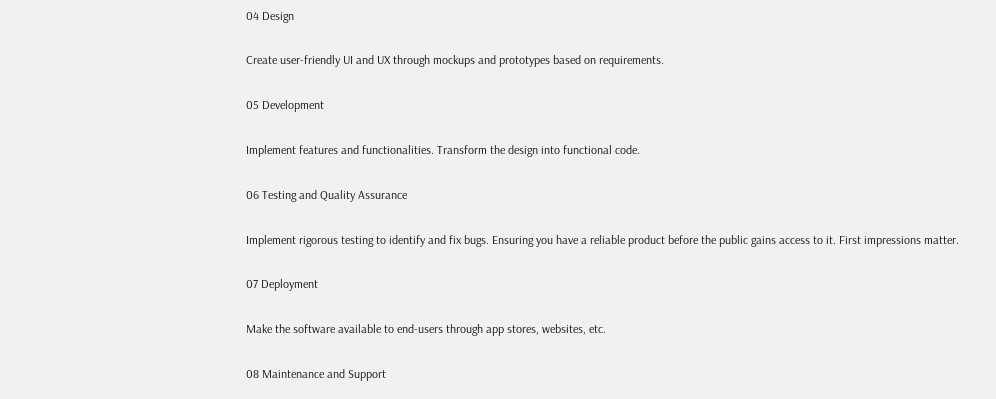04 Design

Create user-friendly UI and UX through mockups and prototypes based on requirements.

05 Development

Implement features and functionalities. Transform the design into functional code.

06 Testing and Quality Assurance

Implement rigorous testing to identify and fix bugs. Ensuring you have a reliable product before the public gains access to it. First impressions matter.

07 Deployment

Make the software available to end-users through app stores, websites, etc.

08 Maintenance and Support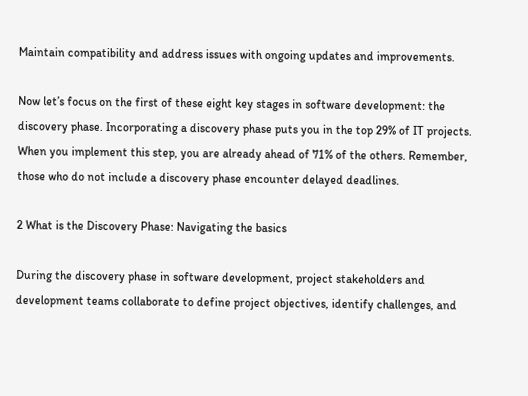Maintain compatibility and address issues with ongoing updates and improvements.

Now let’s focus on the first of these eight key stages in software development: the discovery phase. Incorporating a discovery phase puts you in the top 29% of IT projects. When you implement this step, you are already ahead of 71% of the others. Remember, those who do not include a discovery phase encounter delayed deadlines.

2 What is the Discovery Phase: Navigating the basics

During the discovery phase in software development, project stakeholders and development teams collaborate to define project objectives, identify challenges, and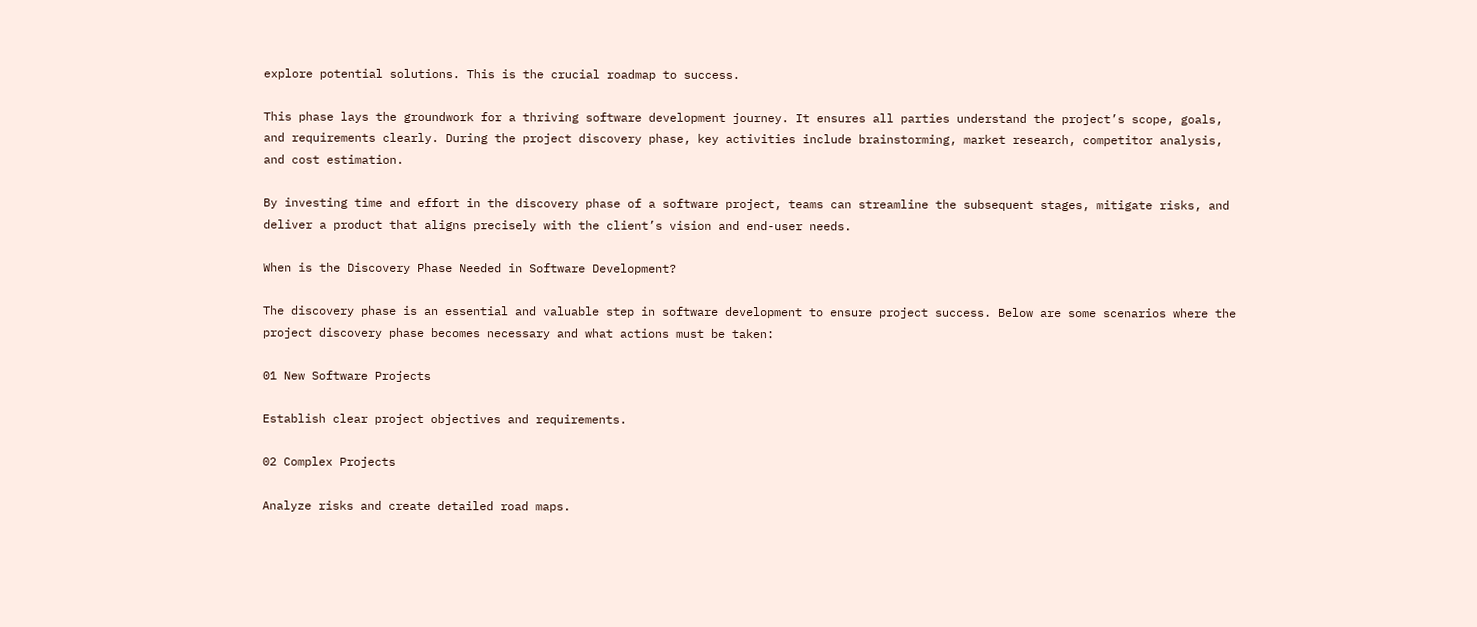explore potential solutions. This is the crucial roadmap to success.

This phase lays the groundwork for a thriving software development journey. It ensures all parties understand the project’s scope, goals, and requirements clearly. During the project discovery phase, key activities include brainstorming, market research, competitor analysis, and cost estimation.

By investing time and effort in the discovery phase of a software project, teams can streamline the subsequent stages, mitigate risks, and deliver a product that aligns precisely with the client’s vision and end-user needs.

When is the Discovery Phase Needed in Software Development?

The discovery phase is an essential and valuable step in software development to ensure project success. Below are some scenarios where the project discovery phase becomes necessary and what actions must be taken:

01 New Software Projects

Establish clear project objectives and requirements.

02 Complex Projects

Analyze risks and create detailed road maps.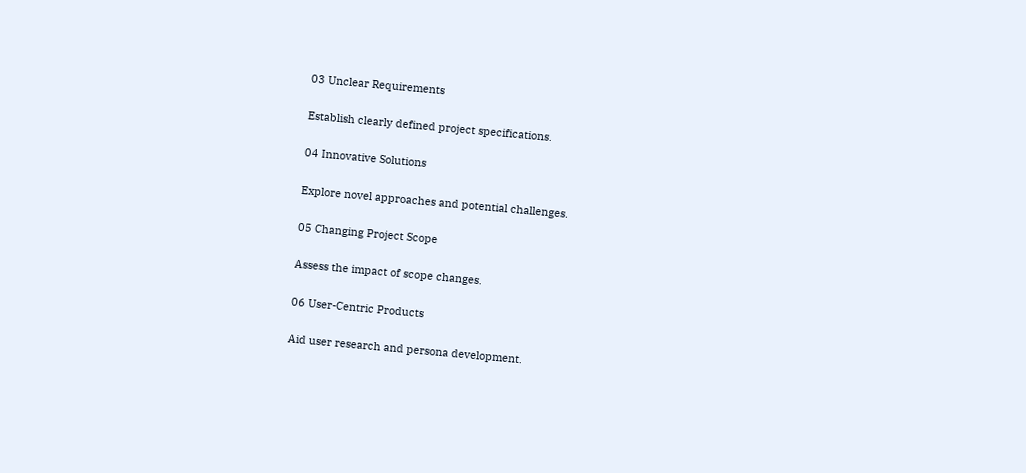03 Unclear Requirements

Establish clearly defined project specifications.

04 Innovative Solutions

Explore novel approaches and potential challenges.

05 Changing Project Scope

Assess the impact of scope changes.

06 User-Centric Products

Aid user research and persona development.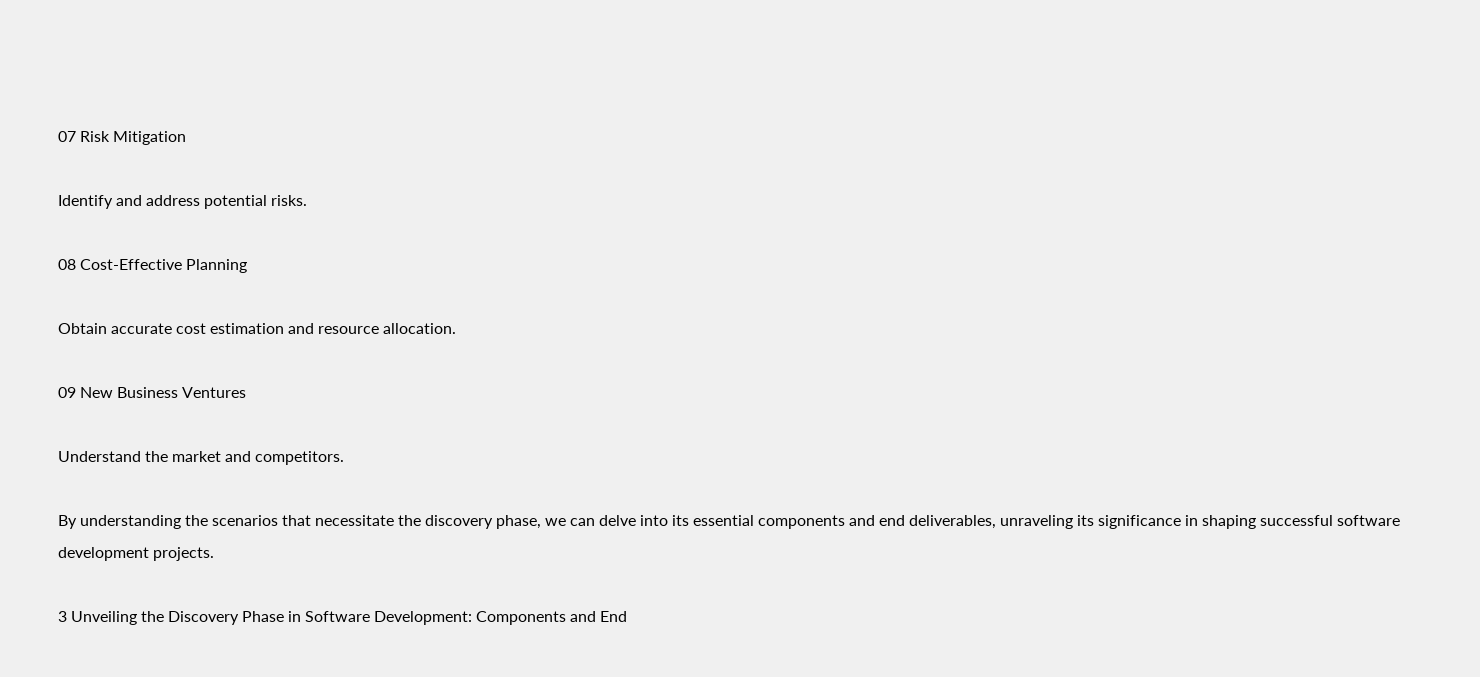07 Risk Mitigation

Identify and address potential risks.

08 Cost-Effective Planning

Obtain accurate cost estimation and resource allocation.

09 New Business Ventures

Understand the market and competitors.

By understanding the scenarios that necessitate the discovery phase, we can delve into its essential components and end deliverables, unraveling its significance in shaping successful software development projects.

3 Unveiling the Discovery Phase in Software Development: Components and End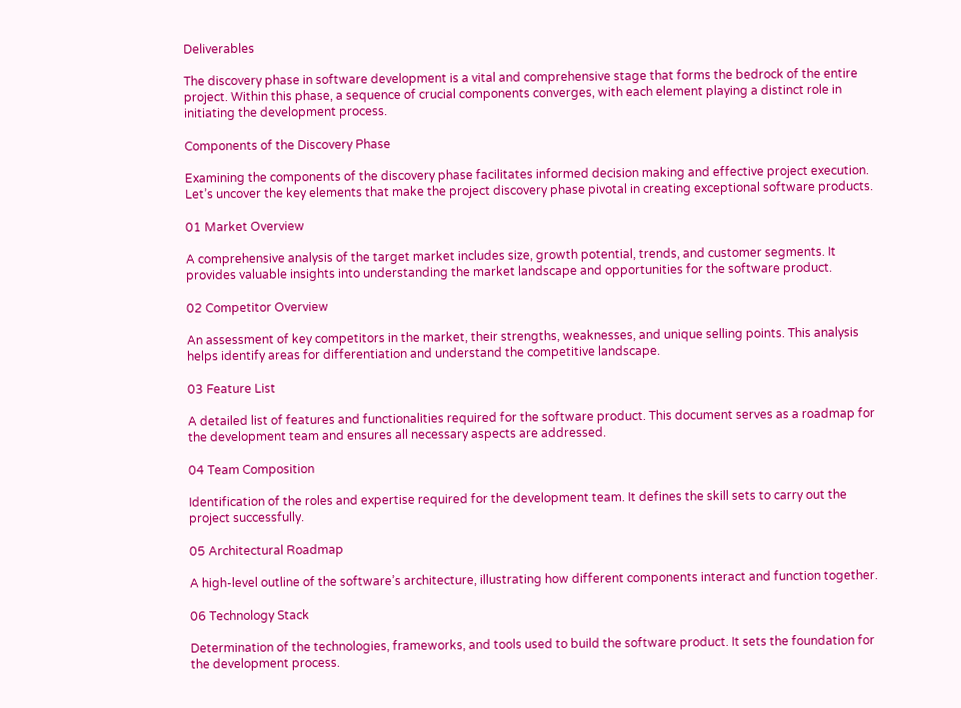Deliverables

The discovery phase in software development is a vital and comprehensive stage that forms the bedrock of the entire project. Within this phase, a sequence of crucial components converges, with each element playing a distinct role in initiating the development process.

Components of the Discovery Phase

Examining the components of the discovery phase facilitates informed decision making and effective project execution. Let’s uncover the key elements that make the project discovery phase pivotal in creating exceptional software products.

01 Market Overview

A comprehensive analysis of the target market includes size, growth potential, trends, and customer segments. It provides valuable insights into understanding the market landscape and opportunities for the software product.

02 Competitor Overview

An assessment of key competitors in the market, their strengths, weaknesses, and unique selling points. This analysis helps identify areas for differentiation and understand the competitive landscape.

03 Feature List

A detailed list of features and functionalities required for the software product. This document serves as a roadmap for the development team and ensures all necessary aspects are addressed.

04 Team Composition

Identification of the roles and expertise required for the development team. It defines the skill sets to carry out the project successfully.

05 Architectural Roadmap

A high-level outline of the software’s architecture, illustrating how different components interact and function together.

06 Technology Stack

Determination of the technologies, frameworks, and tools used to build the software product. It sets the foundation for the development process.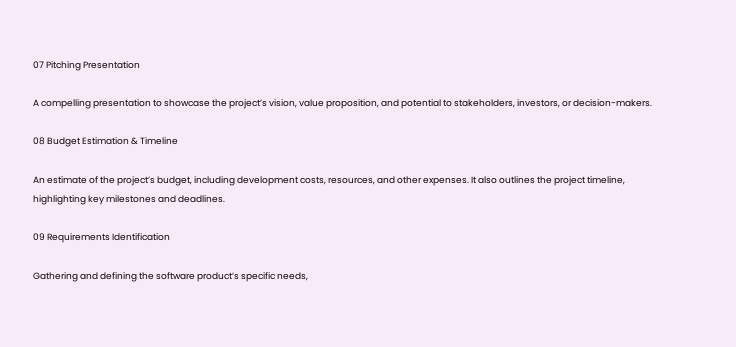07 Pitching Presentation

A compelling presentation to showcase the project’s vision, value proposition, and potential to stakeholders, investors, or decision-makers.

08 Budget Estimation & Timeline

An estimate of the project’s budget, including development costs, resources, and other expenses. It also outlines the project timeline, highlighting key milestones and deadlines.

09 Requirements Identification

Gathering and defining the software product’s specific needs,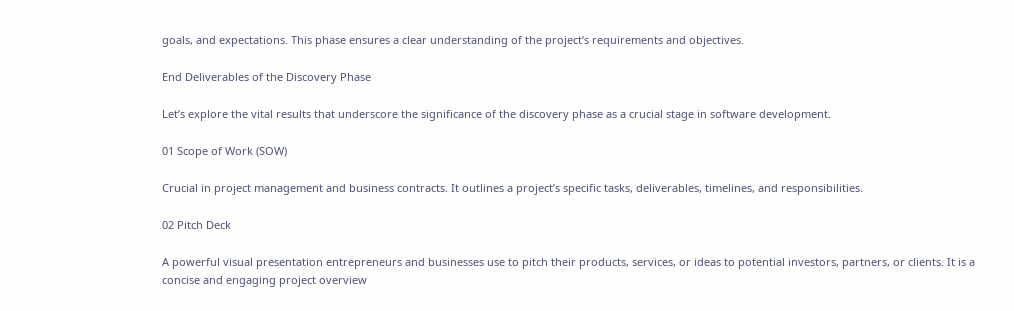goals, and expectations. This phase ensures a clear understanding of the project’s requirements and objectives.

End Deliverables of the Discovery Phase

Let’s explore the vital results that underscore the significance of the discovery phase as a crucial stage in software development.

01 Scope of Work (SOW)

Crucial in project management and business contracts. It outlines a project’s specific tasks, deliverables, timelines, and responsibilities.

02 Pitch Deck

A powerful visual presentation entrepreneurs and businesses use to pitch their products, services, or ideas to potential investors, partners, or clients. It is a concise and engaging project overview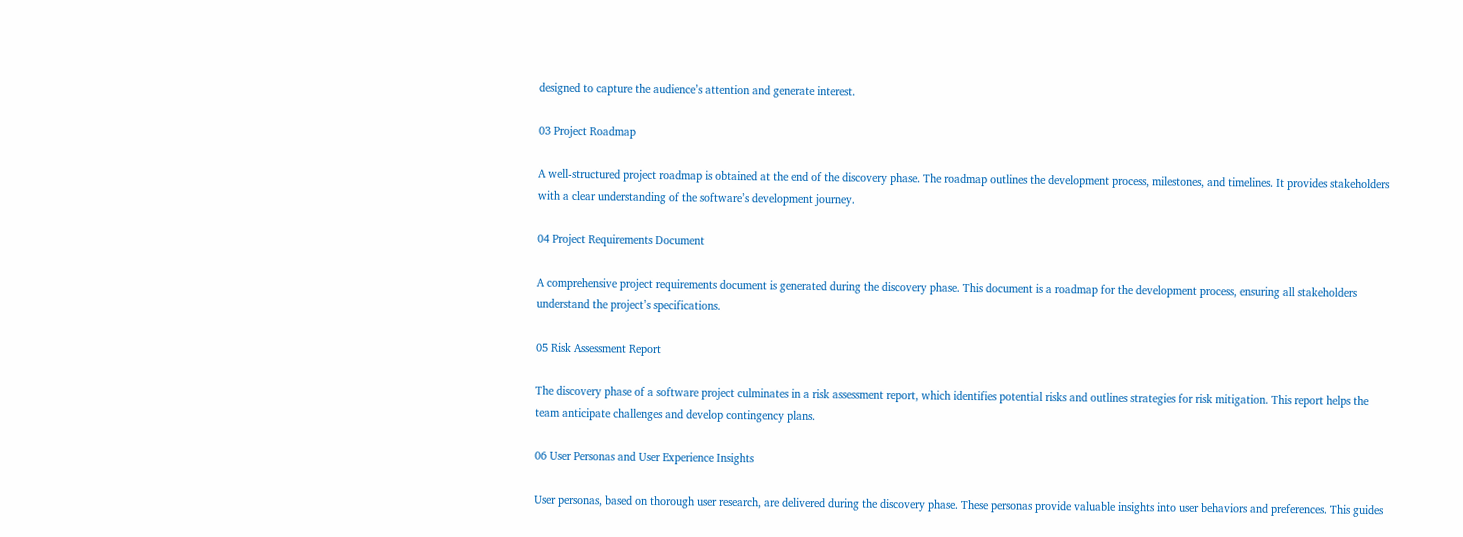designed to capture the audience’s attention and generate interest.

03 Project Roadmap

A well-structured project roadmap is obtained at the end of the discovery phase. The roadmap outlines the development process, milestones, and timelines. It provides stakeholders with a clear understanding of the software’s development journey.

04 Project Requirements Document

A comprehensive project requirements document is generated during the discovery phase. This document is a roadmap for the development process, ensuring all stakeholders understand the project’s specifications.

05 Risk Assessment Report

The discovery phase of a software project culminates in a risk assessment report, which identifies potential risks and outlines strategies for risk mitigation. This report helps the team anticipate challenges and develop contingency plans.

06 User Personas and User Experience Insights

User personas, based on thorough user research, are delivered during the discovery phase. These personas provide valuable insights into user behaviors and preferences. This guides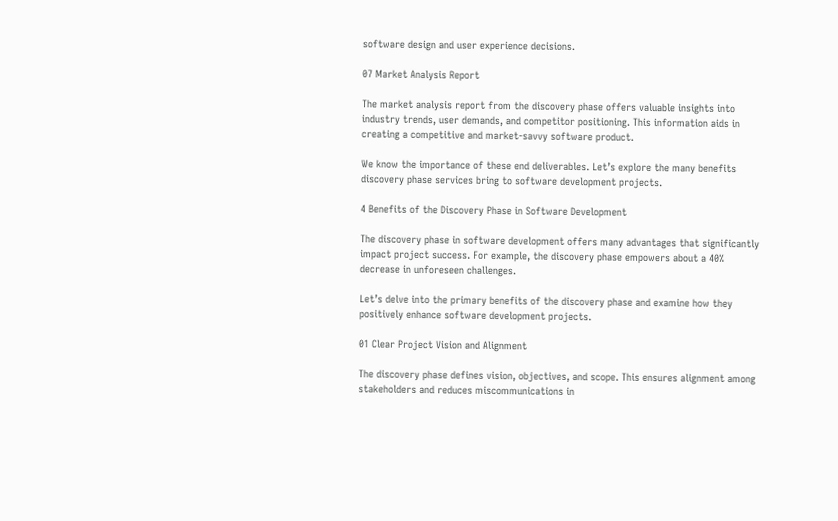software design and user experience decisions.

07 Market Analysis Report

The market analysis report from the discovery phase offers valuable insights into industry trends, user demands, and competitor positioning. This information aids in creating a competitive and market-savvy software product.

We know the importance of these end deliverables. Let’s explore the many benefits discovery phase services bring to software development projects.

4 Benefits of the Discovery Phase in Software Development

The discovery phase in software development offers many advantages that significantly impact project success. For example, the discovery phase empowers about a 40% decrease in unforeseen challenges.

Let’s delve into the primary benefits of the discovery phase and examine how they positively enhance software development projects.

01 Clear Project Vision and Alignment

The discovery phase defines vision, objectives, and scope. This ensures alignment among stakeholders and reduces miscommunications in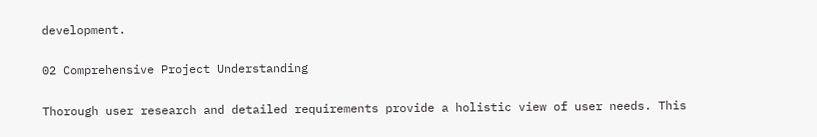development.

02 Comprehensive Project Understanding

Thorough user research and detailed requirements provide a holistic view of user needs. This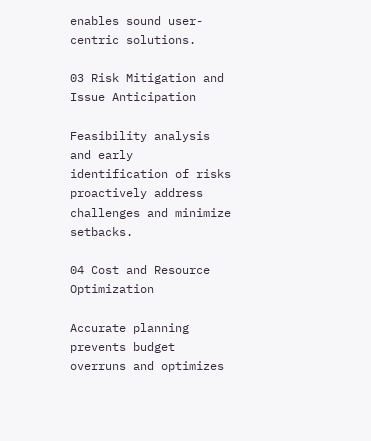enables sound user-centric solutions.

03 Risk Mitigation and Issue Anticipation

Feasibility analysis and early identification of risks proactively address challenges and minimize setbacks.

04 Cost and Resource Optimization

Accurate planning prevents budget overruns and optimizes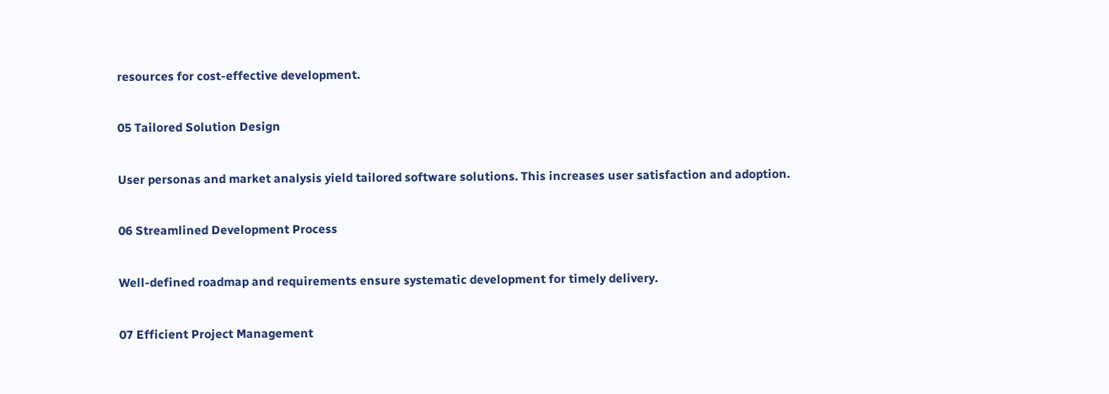resources for cost-effective development.

05 Tailored Solution Design

User personas and market analysis yield tailored software solutions. This increases user satisfaction and adoption.

06 Streamlined Development Process

Well-defined roadmap and requirements ensure systematic development for timely delivery.

07 Efficient Project Management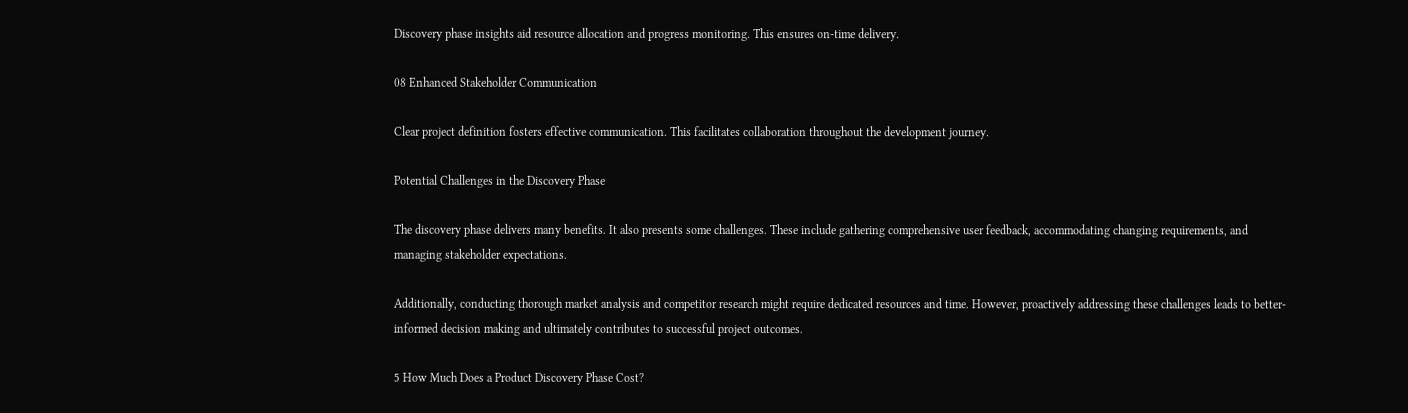Discovery phase insights aid resource allocation and progress monitoring. This ensures on-time delivery.

08 Enhanced Stakeholder Communication

Clear project definition fosters effective communication. This facilitates collaboration throughout the development journey.

Potential Challenges in the Discovery Phase

The discovery phase delivers many benefits. It also presents some challenges. These include gathering comprehensive user feedback, accommodating changing requirements, and managing stakeholder expectations.

Additionally, conducting thorough market analysis and competitor research might require dedicated resources and time. However, proactively addressing these challenges leads to better-informed decision making and ultimately contributes to successful project outcomes.

5 How Much Does a Product Discovery Phase Cost?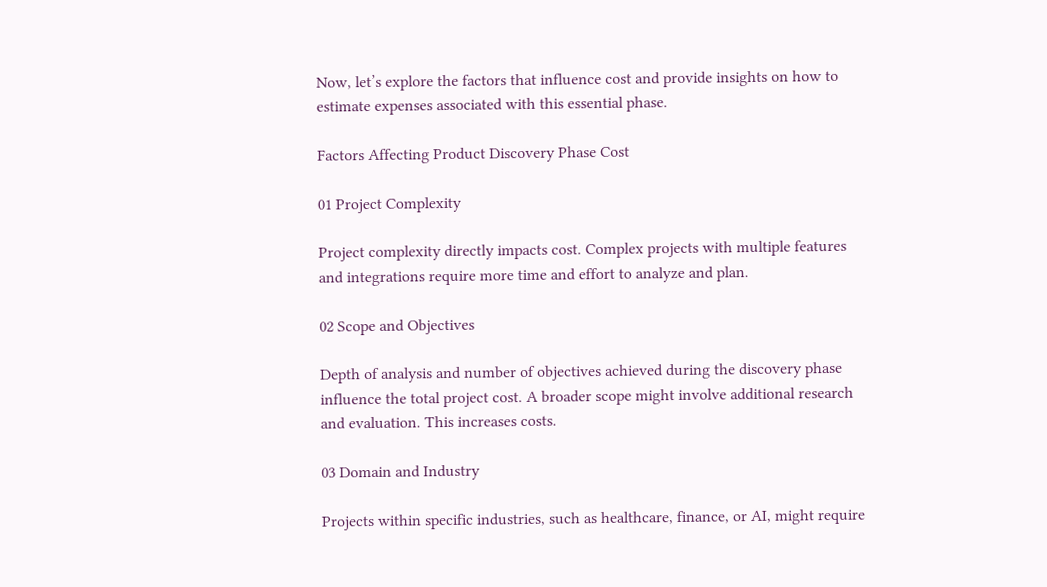Now, let’s explore the factors that influence cost and provide insights on how to estimate expenses associated with this essential phase.

Factors Affecting Product Discovery Phase Cost

01 Project Complexity

Project complexity directly impacts cost. Complex projects with multiple features and integrations require more time and effort to analyze and plan.

02 Scope and Objectives

Depth of analysis and number of objectives achieved during the discovery phase influence the total project cost. A broader scope might involve additional research and evaluation. This increases costs.

03 Domain and Industry

Projects within specific industries, such as healthcare, finance, or AI, might require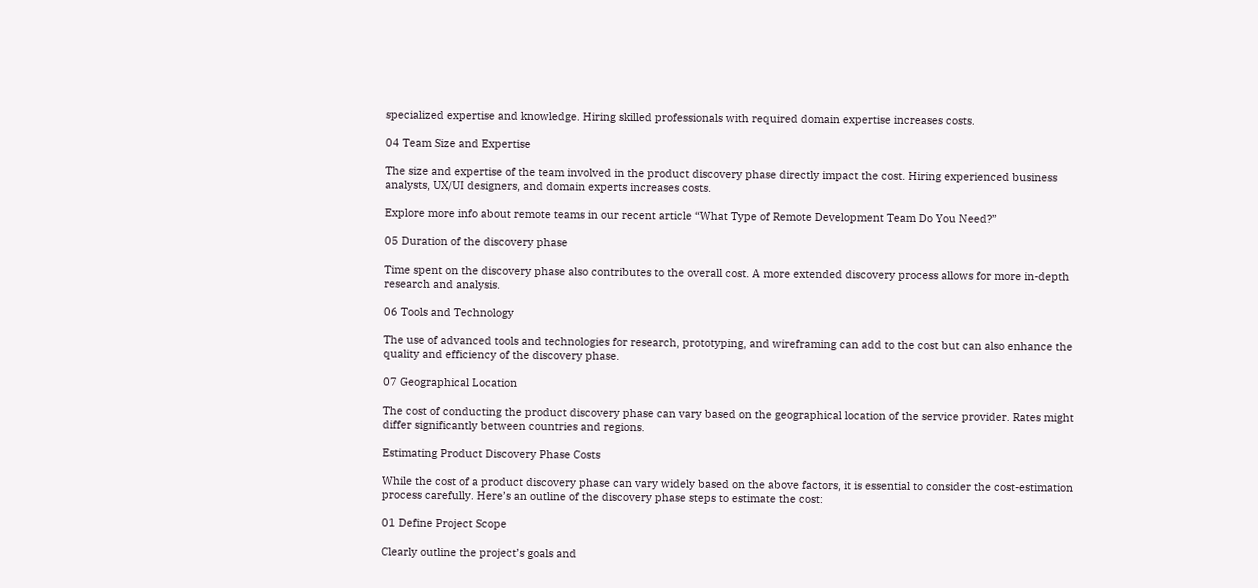specialized expertise and knowledge. Hiring skilled professionals with required domain expertise increases costs.

04 Team Size and Expertise

The size and expertise of the team involved in the product discovery phase directly impact the cost. Hiring experienced business analysts, UX/UI designers, and domain experts increases costs.

Explore more info about remote teams in our recent article “What Type of Remote Development Team Do You Need?”

05 Duration of the discovery phase

Time spent on the discovery phase also contributes to the overall cost. A more extended discovery process allows for more in-depth research and analysis.

06 Tools and Technology

The use of advanced tools and technologies for research, prototyping, and wireframing can add to the cost but can also enhance the quality and efficiency of the discovery phase.

07 Geographical Location

The cost of conducting the product discovery phase can vary based on the geographical location of the service provider. Rates might differ significantly between countries and regions.

Estimating Product Discovery Phase Costs

While the cost of a product discovery phase can vary widely based on the above factors, it is essential to consider the cost-estimation process carefully. Here’s an outline of the discovery phase steps to estimate the cost:

01 Define Project Scope

Clearly outline the project’s goals and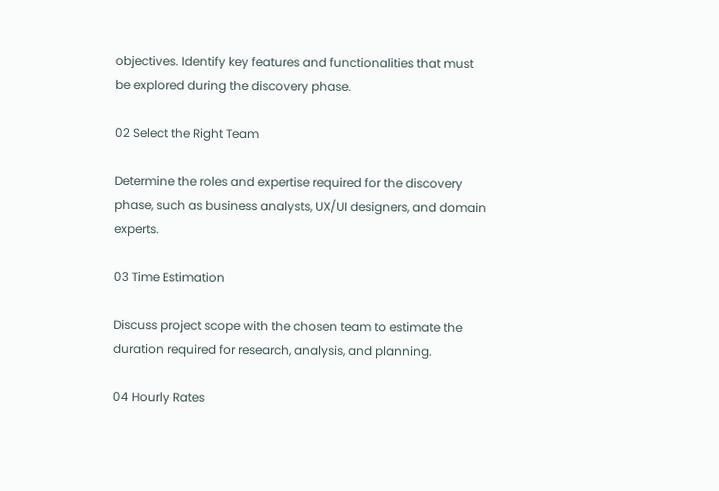objectives. Identify key features and functionalities that must be explored during the discovery phase.

02 Select the Right Team

Determine the roles and expertise required for the discovery phase, such as business analysts, UX/UI designers, and domain experts.

03 Time Estimation

Discuss project scope with the chosen team to estimate the duration required for research, analysis, and planning.

04 Hourly Rates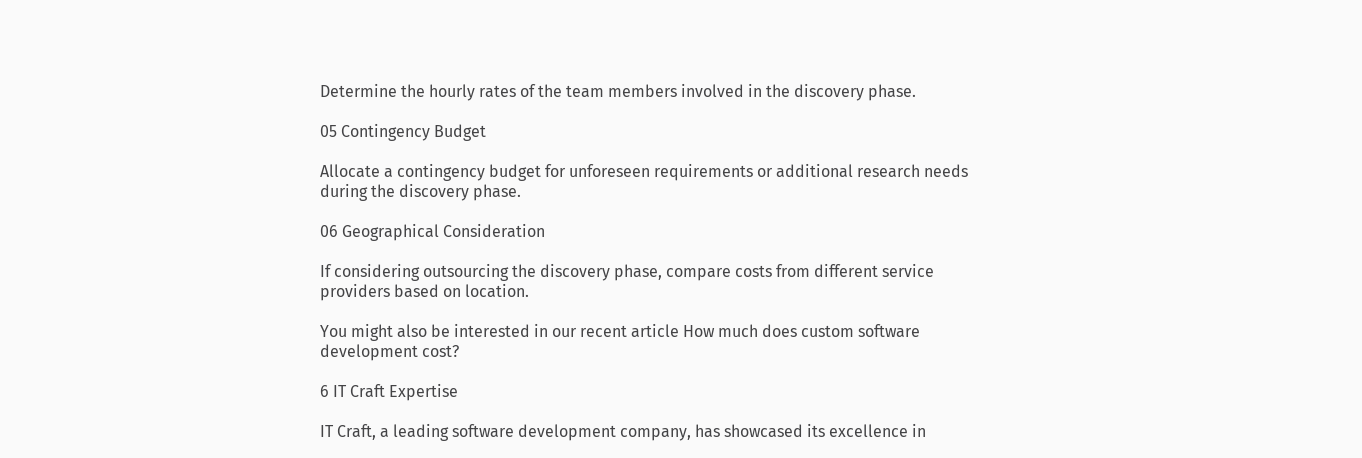Determine the hourly rates of the team members involved in the discovery phase.

05 Contingency Budget

Allocate a contingency budget for unforeseen requirements or additional research needs during the discovery phase.

06 Geographical Consideration

If considering outsourcing the discovery phase, compare costs from different service providers based on location.

You might also be interested in our recent article How much does custom software development cost?

6 IT Craft Expertise

IT Craft, a leading software development company, has showcased its excellence in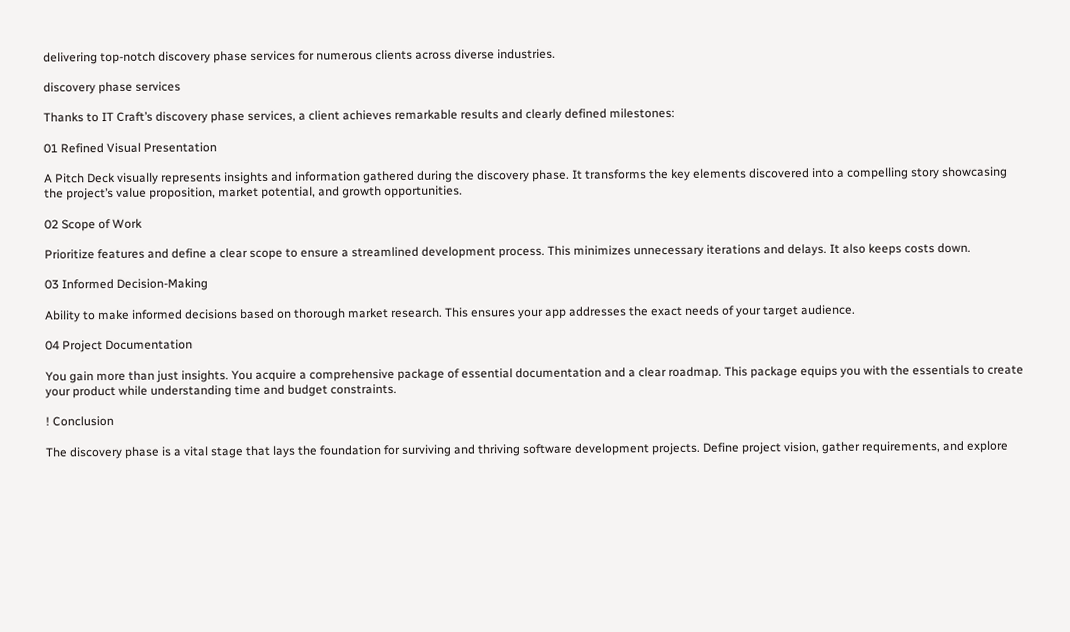delivering top-notch discovery phase services for numerous clients across diverse industries.

discovery phase services

Thanks to IT Craft’s discovery phase services, a client achieves remarkable results and clearly defined milestones:

01 Refined Visual Presentation

A Pitch Deck visually represents insights and information gathered during the discovery phase. It transforms the key elements discovered into a compelling story showcasing the project’s value proposition, market potential, and growth opportunities.

02 Scope of Work

Prioritize features and define a clear scope to ensure a streamlined development process. This minimizes unnecessary iterations and delays. It also keeps costs down.

03 Informed Decision-Making

Ability to make informed decisions based on thorough market research. This ensures your app addresses the exact needs of your target audience.

04 Project Documentation

You gain more than just insights. You acquire a comprehensive package of essential documentation and a clear roadmap. This package equips you with the essentials to create your product while understanding time and budget constraints.

! Conclusion

The discovery phase is a vital stage that lays the foundation for surviving and thriving software development projects. Define project vision, gather requirements, and explore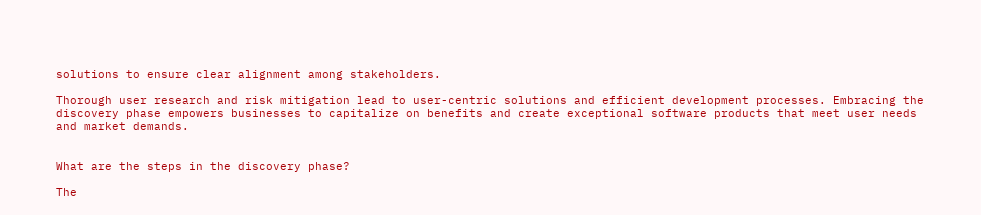solutions to ensure clear alignment among stakeholders.

Thorough user research and risk mitigation lead to user-centric solutions and efficient development processes. Embracing the discovery phase empowers businesses to capitalize on benefits and create exceptional software products that meet user needs and market demands.


What are the steps in the discovery phase?

The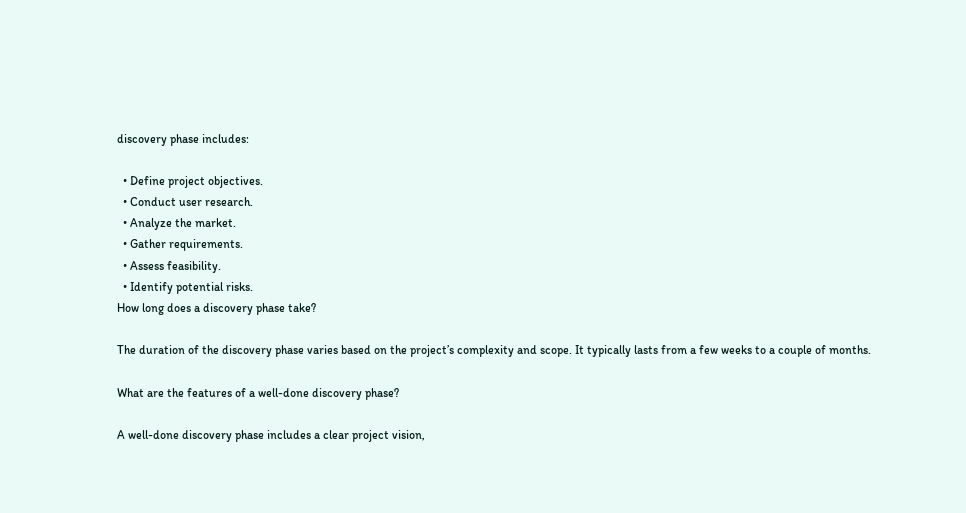discovery phase includes:

  • Define project objectives.
  • Conduct user research.
  • Analyze the market.
  • Gather requirements.
  • Assess feasibility.
  • Identify potential risks.
How long does a discovery phase take?

The duration of the discovery phase varies based on the project’s complexity and scope. It typically lasts from a few weeks to a couple of months.

What are the features of a well-done discovery phase?

A well-done discovery phase includes a clear project vision,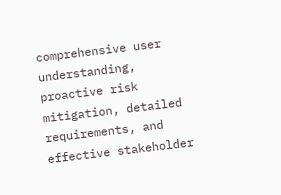comprehensive user understanding, proactive risk mitigation, detailed requirements, and effective stakeholder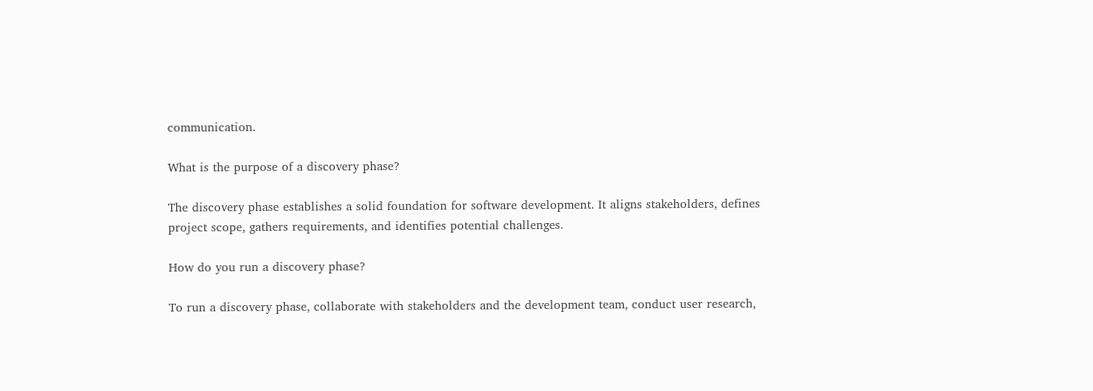communication.

What is the purpose of a discovery phase?

The discovery phase establishes a solid foundation for software development. It aligns stakeholders, defines project scope, gathers requirements, and identifies potential challenges.

How do you run a discovery phase?

To run a discovery phase, collaborate with stakeholders and the development team, conduct user research,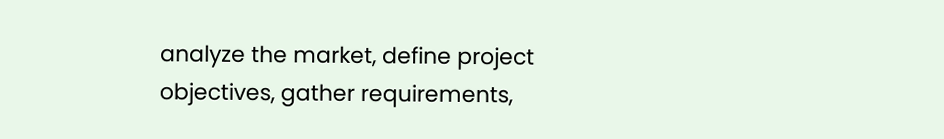analyze the market, define project objectives, gather requirements,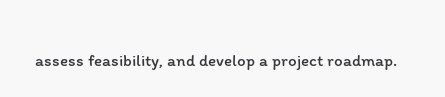assess feasibility, and develop a project roadmap.